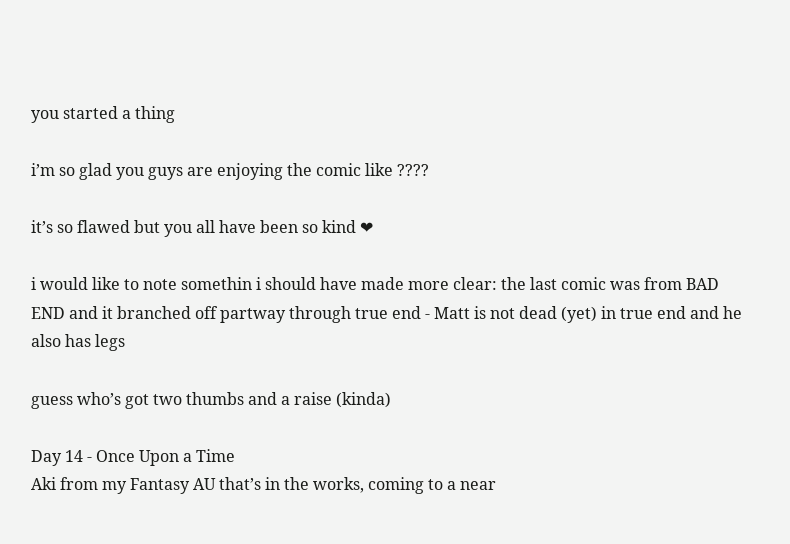you started a thing

i’m so glad you guys are enjoying the comic like ????

it’s so flawed but you all have been so kind ❤

i would like to note somethin i should have made more clear: the last comic was from BAD END and it branched off partway through true end - Matt is not dead (yet) in true end and he also has legs

guess who’s got two thumbs and a raise (kinda)

Day 14 - Once Upon a Time
Aki from my Fantasy AU that’s in the works, coming to a near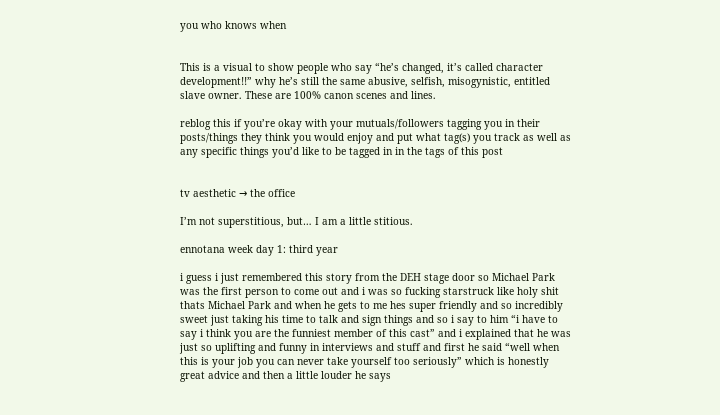you who knows when


This is a visual to show people who say “he’s changed, it’s called character development!!” why he’s still the same abusive, selfish, misogynistic, entitled slave owner. These are 100% canon scenes and lines.

reblog this if you’re okay with your mutuals/followers tagging you in their posts/things they think you would enjoy and put what tag(s) you track as well as any specific things you’d like to be tagged in in the tags of this post


tv aesthetic → the office

I’m not superstitious, but… I am a little stitious.

ennotana week day 1: third year

i guess i just remembered this story from the DEH stage door so Michael Park was the first person to come out and i was so fucking starstruck like holy shit thats Michael Park and when he gets to me hes super friendly and so incredibly sweet just taking his time to talk and sign things and so i say to him “i have to say i think you are the funniest member of this cast” and i explained that he was just so uplifting and funny in interviews and stuff and first he said “well when this is your job you can never take yourself too seriously” which is honestly great advice and then a little louder he says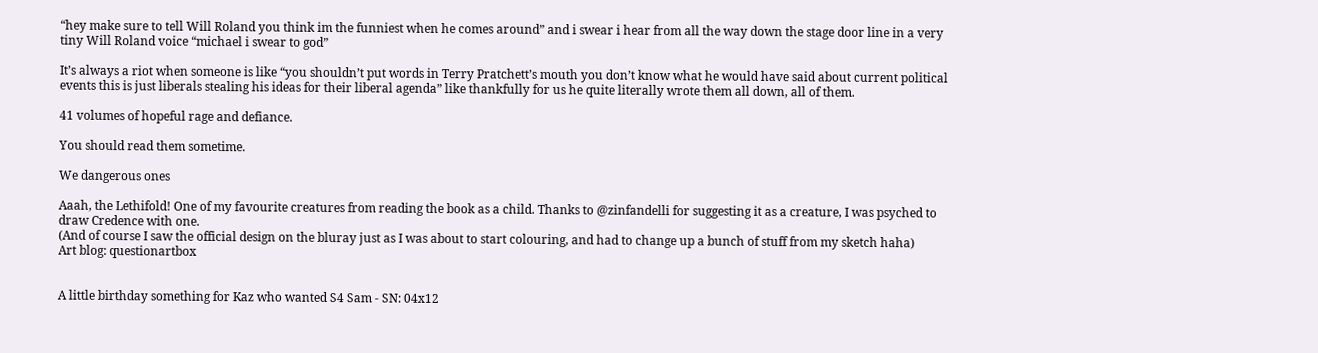“hey make sure to tell Will Roland you think im the funniest when he comes around” and i swear i hear from all the way down the stage door line in a very tiny Will Roland voice “michael i swear to god”

It’s always a riot when someone is like “you shouldn’t put words in Terry Pratchett’s mouth you don’t know what he would have said about current political events this is just liberals stealing his ideas for their liberal agenda” like thankfully for us he quite literally wrote them all down, all of them.

41 volumes of hopeful rage and defiance.

You should read them sometime.

We dangerous ones

Aaah, the Lethifold! One of my favourite creatures from reading the book as a child. Thanks to @zinfandelli for suggesting it as a creature, I was psyched to draw Credence with one.
(And of course I saw the official design on the bluray just as I was about to start colouring, and had to change up a bunch of stuff from my sketch haha)
Art blog: questionartbox


A little birthday something for Kaz who wanted S4 Sam - SN: 04x12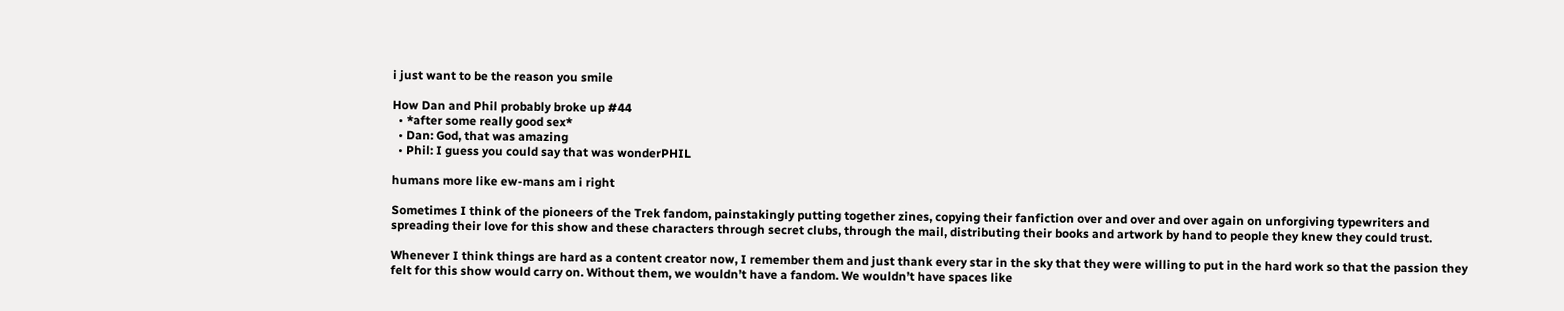i just want to be the reason you smile

How Dan and Phil probably broke up #44
  • *after some really good sex*
  • Dan: God, that was amazing
  • Phil: I guess you could say that was wonderPHIL

humans more like ew-mans am i right

Sometimes I think of the pioneers of the Trek fandom, painstakingly putting together zines, copying their fanfiction over and over and over again on unforgiving typewriters and spreading their love for this show and these characters through secret clubs, through the mail, distributing their books and artwork by hand to people they knew they could trust.

Whenever I think things are hard as a content creator now, I remember them and just thank every star in the sky that they were willing to put in the hard work so that the passion they felt for this show would carry on. Without them, we wouldn’t have a fandom. We wouldn’t have spaces like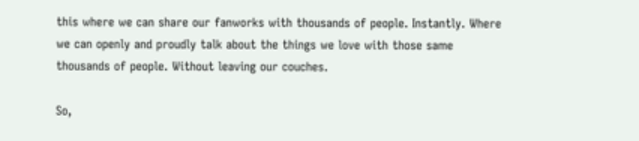this where we can share our fanworks with thousands of people. Instantly. Where we can openly and proudly talk about the things we love with those same thousands of people. Without leaving our couches.

So,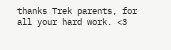thanks Trek parents, for all your hard work. <3